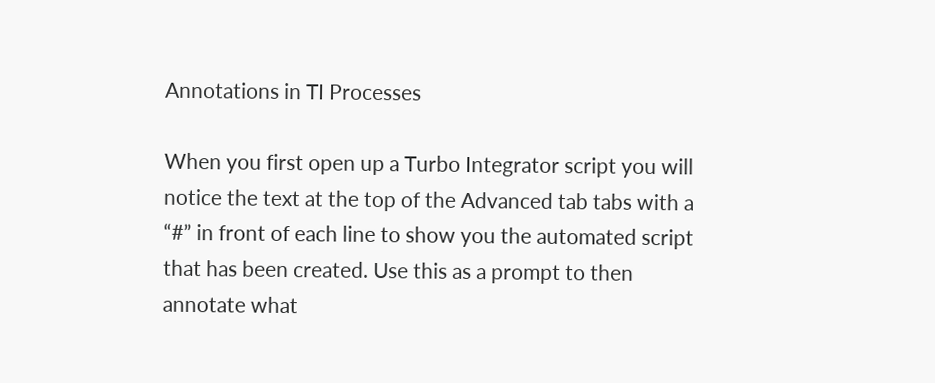Annotations in TI Processes

When you first open up a Turbo Integrator script you will notice the text at the top of the Advanced tab tabs with a “#” in front of each line to show you the automated script that has been created. Use this as a prompt to then annotate what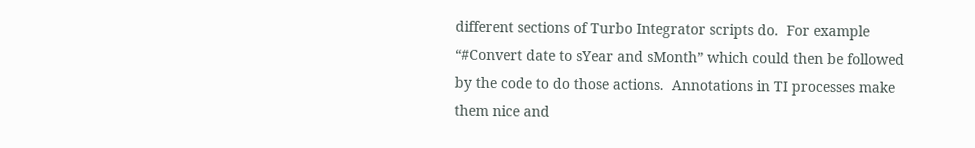different sections of Turbo Integrator scripts do.  For example “#Convert date to sYear and sMonth” which could then be followed by the code to do those actions.  Annotations in TI processes make them nice and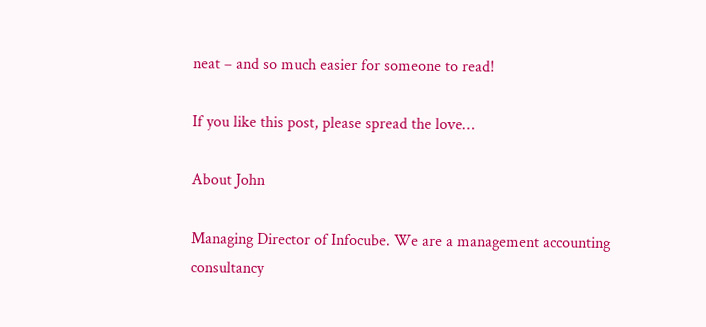neat – and so much easier for someone to read!

If you like this post, please spread the love…

About John

Managing Director of Infocube. We are a management accounting consultancy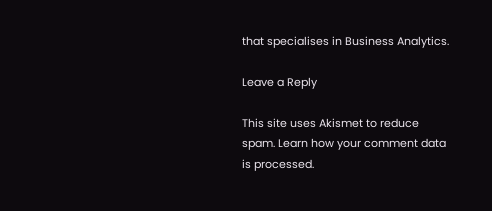that specialises in Business Analytics.

Leave a Reply

This site uses Akismet to reduce spam. Learn how your comment data is processed.